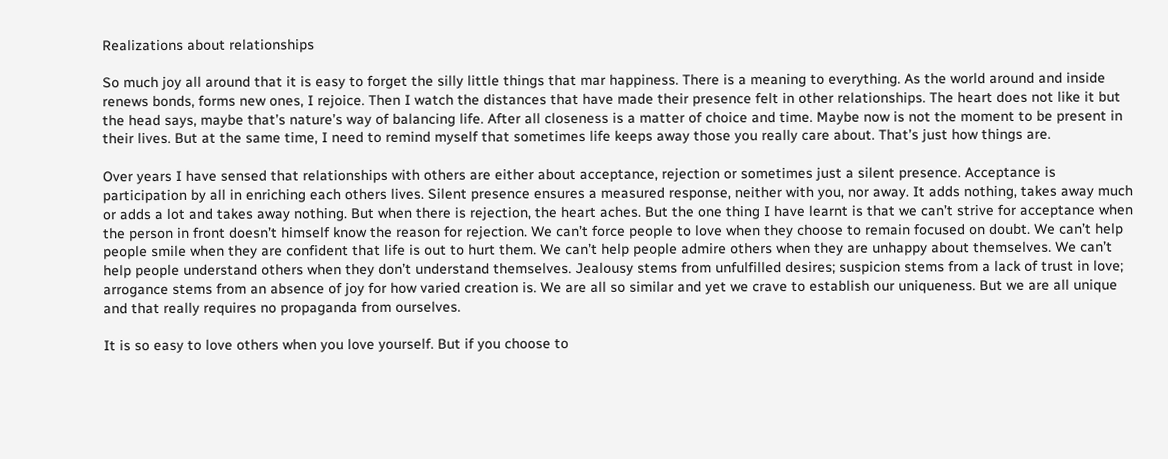Realizations about relationships

So much joy all around that it is easy to forget the silly little things that mar happiness. There is a meaning to everything. As the world around and inside renews bonds, forms new ones, I rejoice. Then I watch the distances that have made their presence felt in other relationships. The heart does not like it but the head says, maybe that’s nature’s way of balancing life. After all closeness is a matter of choice and time. Maybe now is not the moment to be present in their lives. But at the same time, I need to remind myself that sometimes life keeps away those you really care about. That’s just how things are.

Over years I have sensed that relationships with others are either about acceptance, rejection or sometimes just a silent presence. Acceptance is participation by all in enriching each others lives. Silent presence ensures a measured response, neither with you, nor away. It adds nothing, takes away much or adds a lot and takes away nothing. But when there is rejection, the heart aches. But the one thing I have learnt is that we can’t strive for acceptance when the person in front doesn’t himself know the reason for rejection. We can’t force people to love when they choose to remain focused on doubt. We can’t help people smile when they are confident that life is out to hurt them. We can’t help people admire others when they are unhappy about themselves. We can’t help people understand others when they don’t understand themselves. Jealousy stems from unfulfilled desires; suspicion stems from a lack of trust in love; arrogance stems from an absence of joy for how varied creation is. We are all so similar and yet we crave to establish our uniqueness. But we are all unique and that really requires no propaganda from ourselves.

It is so easy to love others when you love yourself. But if you choose to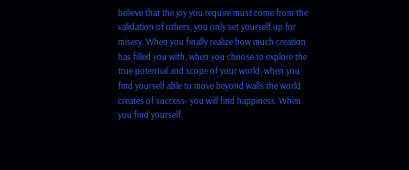believe that the joy you require must come from the validation of others, you only set yourself up for misery. When you finally realize how much creation has filled you with, when you choose to explore the true potential and scope of your world, when you find yourself able to move beyond walls the world creates of success- you will find happiness. When you find yourself,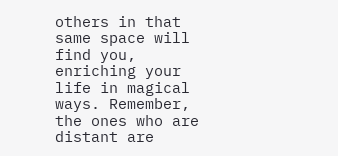others in that same space will find you, enriching your life in magical ways. Remember, the ones who are distant are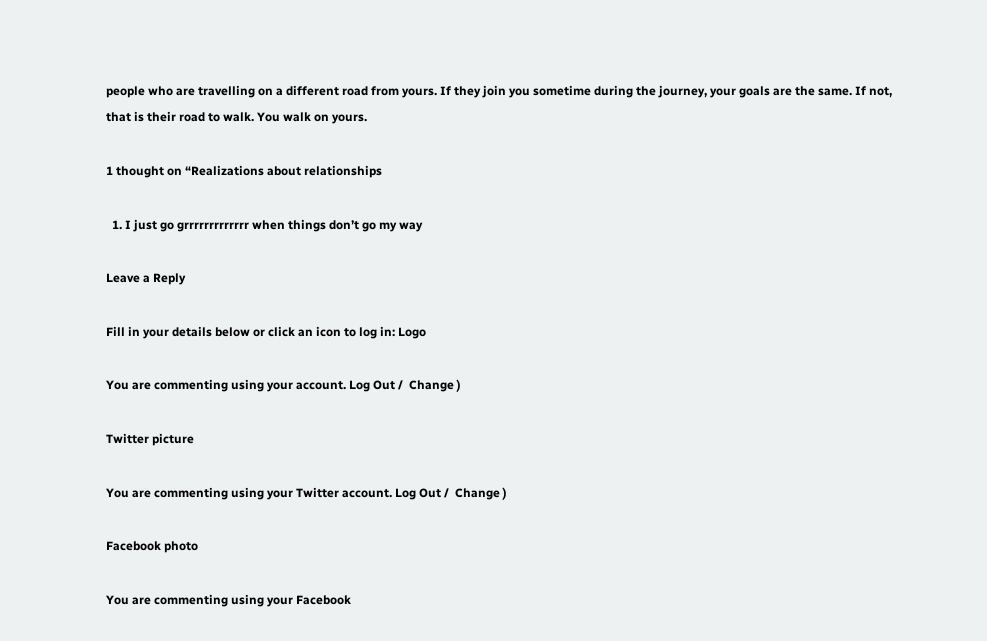people who are travelling on a different road from yours. If they join you sometime during the journey, your goals are the same. If not, that is their road to walk. You walk on yours.

1 thought on “Realizations about relationships

  1. I just go grrrrrrrrrrrrr when things don’t go my way

Leave a Reply

Fill in your details below or click an icon to log in: Logo

You are commenting using your account. Log Out /  Change )

Twitter picture

You are commenting using your Twitter account. Log Out /  Change )

Facebook photo

You are commenting using your Facebook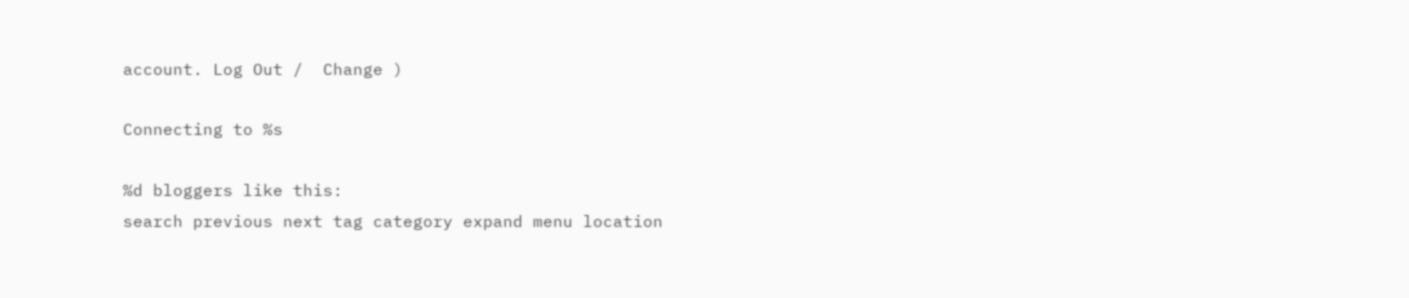account. Log Out /  Change )

Connecting to %s

%d bloggers like this:
search previous next tag category expand menu location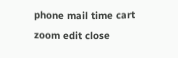phone mail time cart zoom edit close